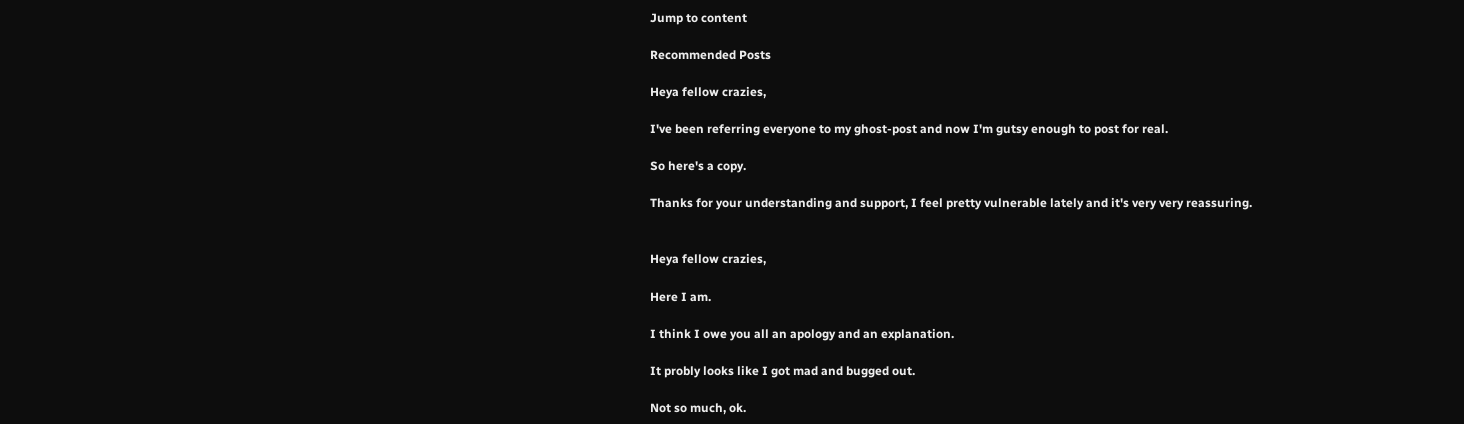Jump to content

Recommended Posts

Heya fellow crazies,

I've been referring everyone to my ghost-post and now I'm gutsy enough to post for real.

So here's a copy.

Thanks for your understanding and support, I feel pretty vulnerable lately and it's very very reassuring.


Heya fellow crazies,

Here I am.

I think I owe you all an apology and an explanation.

It probly looks like I got mad and bugged out.

Not so much, ok.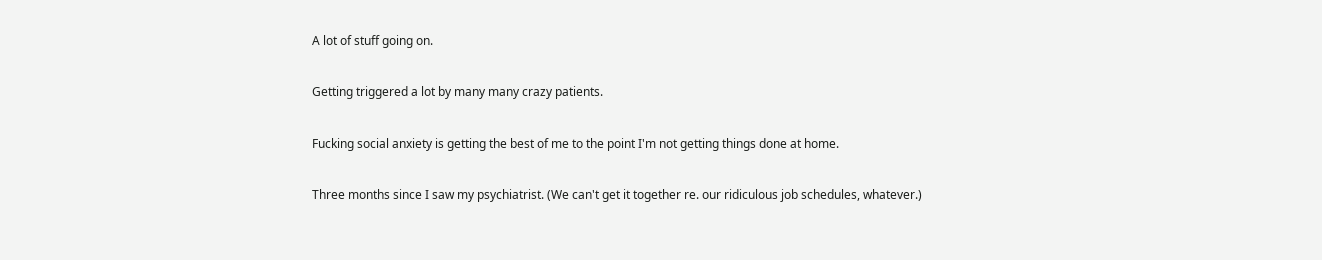A lot of stuff going on.

Getting triggered a lot by many many crazy patients.

Fucking social anxiety is getting the best of me to the point I'm not getting things done at home.

Three months since I saw my psychiatrist. (We can't get it together re. our ridiculous job schedules, whatever.)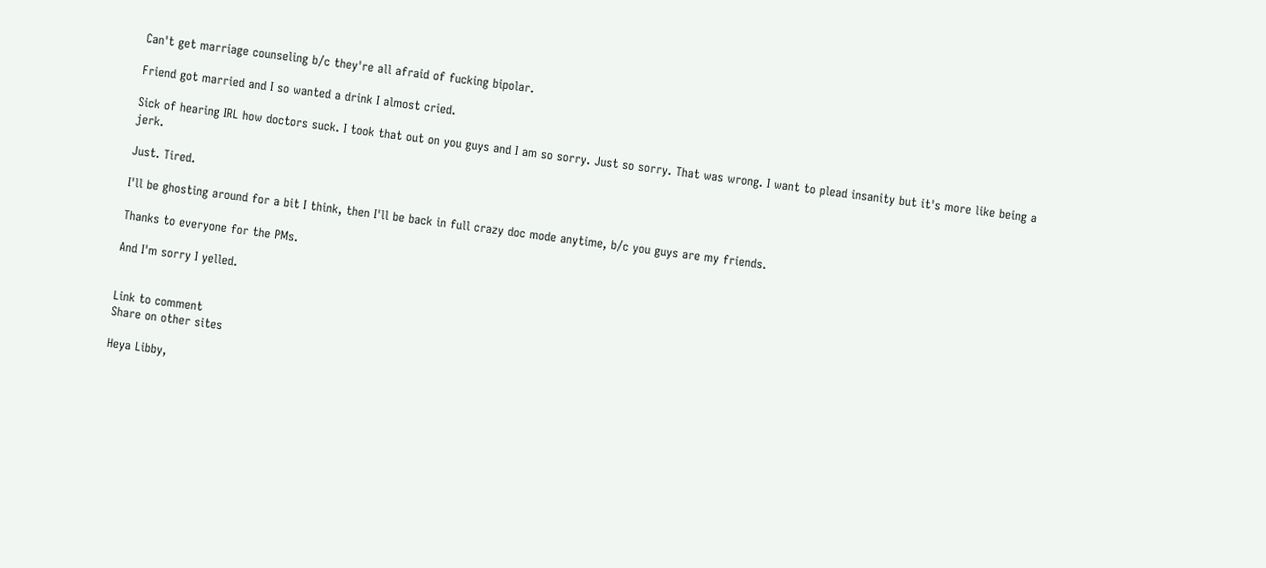Can't get marriage counseling b/c they're all afraid of fucking bipolar.

Friend got married and I so wanted a drink I almost cried.

Sick of hearing IRL how doctors suck. I took that out on you guys and I am so sorry. Just so sorry. That was wrong. I want to plead insanity but it's more like being a jerk.

Just. Tired.

I'll be ghosting around for a bit I think, then I'll be back in full crazy doc mode anytime, b/c you guys are my friends.

Thanks to everyone for the PMs.

And I'm sorry I yelled.


Link to comment
Share on other sites

Heya Libby,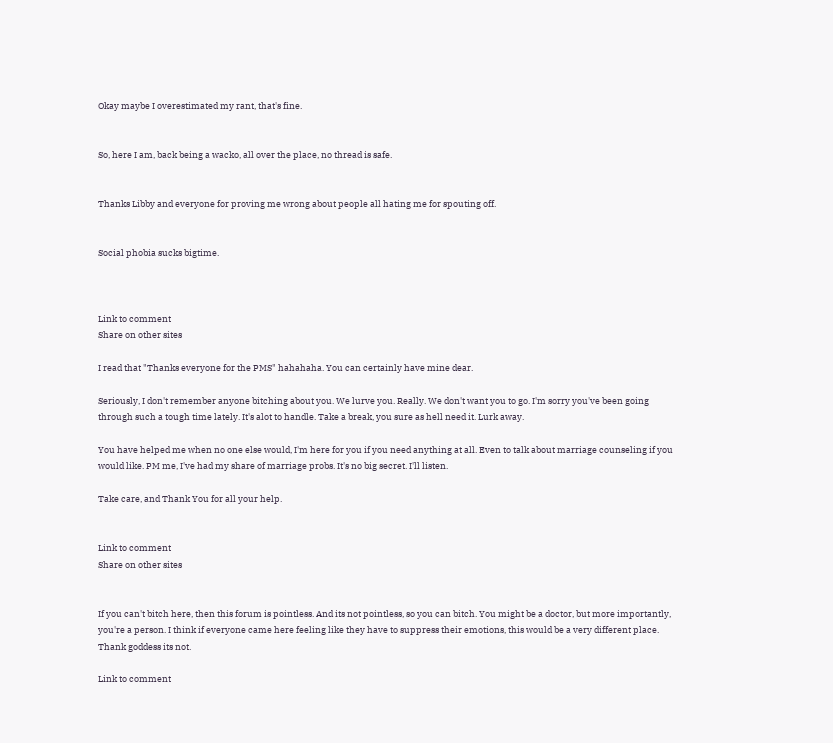Okay maybe I overestimated my rant, that's fine.


So, here I am, back being a wacko, all over the place, no thread is safe.


Thanks Libby and everyone for proving me wrong about people all hating me for spouting off.


Social phobia sucks bigtime.



Link to comment
Share on other sites

I read that "Thanks everyone for the PMS" hahahaha. You can certainly have mine dear.

Seriously, I don't remember anyone bitching about you. We lurve you. Really. We don't want you to go. I'm sorry you've been going through such a tough time lately. It's alot to handle. Take a break, you sure as hell need it. Lurk away.

You have helped me when no one else would, I'm here for you if you need anything at all. Even to talk about marriage counseling if you would like. PM me, I've had my share of marriage probs. It's no big secret. I'll listen.

Take care, and Thank You for all your help.


Link to comment
Share on other sites


If you can't bitch here, then this forum is pointless. And its not pointless, so you can bitch. You might be a doctor, but more importantly, you're a person. I think if everyone came here feeling like they have to suppress their emotions, this would be a very different place. Thank goddess its not.

Link to comment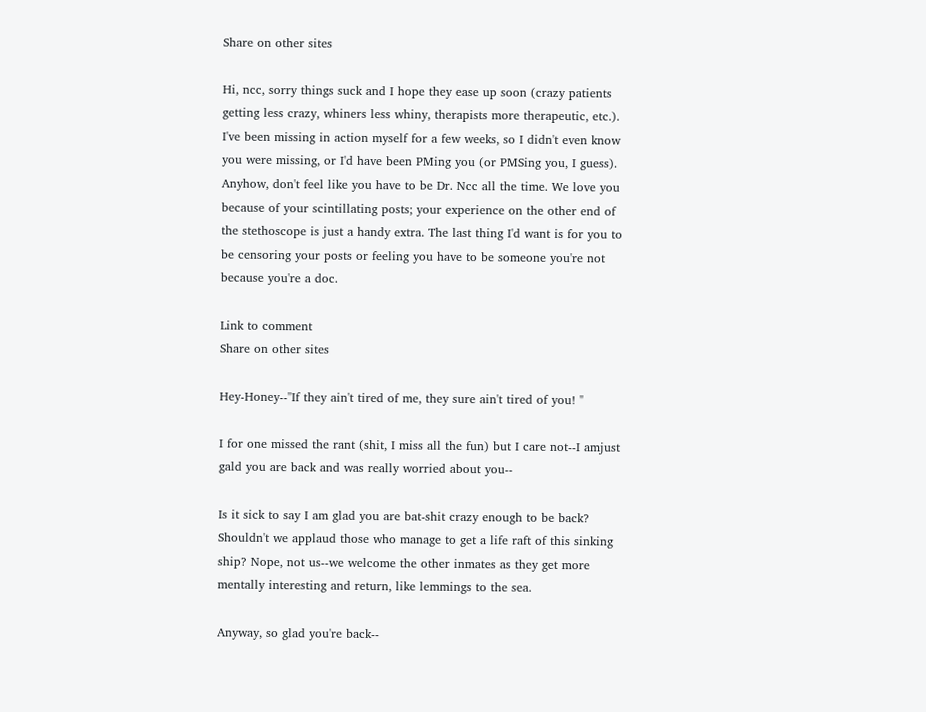Share on other sites

Hi, ncc, sorry things suck and I hope they ease up soon (crazy patients getting less crazy, whiners less whiny, therapists more therapeutic, etc.). I've been missing in action myself for a few weeks, so I didn't even know you were missing, or I'd have been PMing you (or PMSing you, I guess). Anyhow, don't feel like you have to be Dr. Ncc all the time. We love you because of your scintillating posts; your experience on the other end of the stethoscope is just a handy extra. The last thing I'd want is for you to be censoring your posts or feeling you have to be someone you're not because you're a doc.

Link to comment
Share on other sites

Hey-Honey--''If they ain't tired of me, they sure ain't tired of you! "

I for one missed the rant (shit, I miss all the fun) but I care not--I amjust gald you are back and was really worried about you--

Is it sick to say I am glad you are bat-shit crazy enough to be back? Shouldn't we applaud those who manage to get a life raft of this sinking ship? Nope, not us--we welcome the other inmates as they get more mentally interesting and return, like lemmings to the sea.

Anyway, so glad you're back--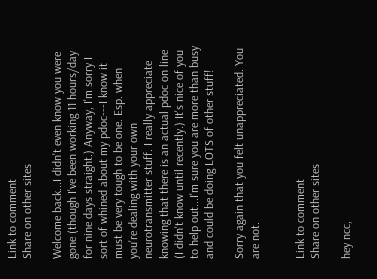Link to comment
Share on other sites

Welcome back...I didn't even know you were gone (though I've been working 11 hours/day for nine days straight.) Anyway, I'm sorry I sort of whined about my pdoc---I know it must be very tough to be one. Esp. when you're dealing with your own neurotransmitter stuff. I really appreciate knowing that there is an actual pdoc on line (I didn't know until recently.) It's nice of you to help out...I'm sure you are more than busy and could be doing LOTS of other stuff!

Sorry again that you felt unappreciated. You are not.


Link to comment
Share on other sites

hey ncc,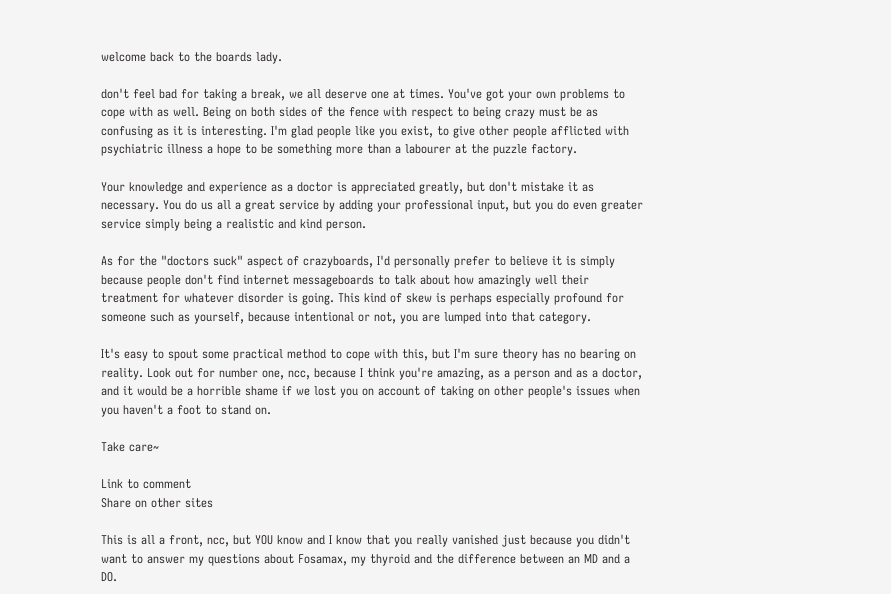welcome back to the boards lady.

don't feel bad for taking a break, we all deserve one at times. You've got your own problems to cope with as well. Being on both sides of the fence with respect to being crazy must be as confusing as it is interesting. I'm glad people like you exist, to give other people afflicted with psychiatric illness a hope to be something more than a labourer at the puzzle factory.

Your knowledge and experience as a doctor is appreciated greatly, but don't mistake it as necessary. You do us all a great service by adding your professional input, but you do even greater service simply being a realistic and kind person.

As for the "doctors suck" aspect of crazyboards, I'd personally prefer to believe it is simply because people don't find internet messageboards to talk about how amazingly well their treatment for whatever disorder is going. This kind of skew is perhaps especially profound for someone such as yourself, because intentional or not, you are lumped into that category.

It's easy to spout some practical method to cope with this, but I'm sure theory has no bearing on reality. Look out for number one, ncc, because I think you're amazing, as a person and as a doctor, and it would be a horrible shame if we lost you on account of taking on other people's issues when you haven't a foot to stand on.

Take care~

Link to comment
Share on other sites

This is all a front, ncc, but YOU know and I know that you really vanished just because you didn't want to answer my questions about Fosamax, my thyroid and the difference between an MD and a DO.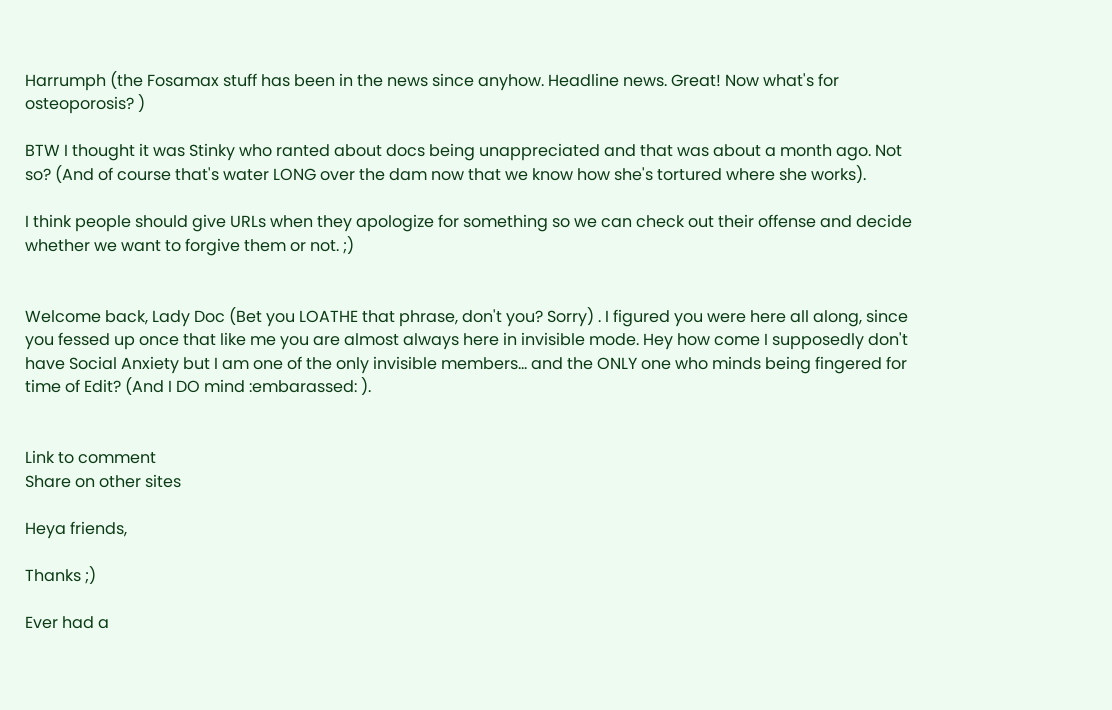Harrumph (the Fosamax stuff has been in the news since anyhow. Headline news. Great! Now what's for osteoporosis? )

BTW I thought it was Stinky who ranted about docs being unappreciated and that was about a month ago. Not so? (And of course that's water LONG over the dam now that we know how she's tortured where she works).

I think people should give URLs when they apologize for something so we can check out their offense and decide whether we want to forgive them or not. ;)


Welcome back, Lady Doc (Bet you LOATHE that phrase, don't you? Sorry) . I figured you were here all along, since you fessed up once that like me you are almost always here in invisible mode. Hey how come I supposedly don't have Social Anxiety but I am one of the only invisible members... and the ONLY one who minds being fingered for time of Edit? (And I DO mind :embarassed: ).


Link to comment
Share on other sites

Heya friends,

Thanks ;)

Ever had a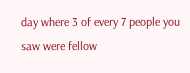day where 3 of every 7 people you saw were fellow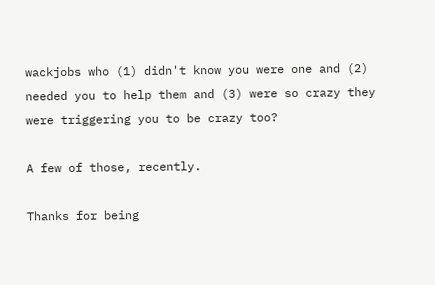wackjobs who (1) didn't know you were one and (2) needed you to help them and (3) were so crazy they were triggering you to be crazy too?

A few of those, recently.

Thanks for being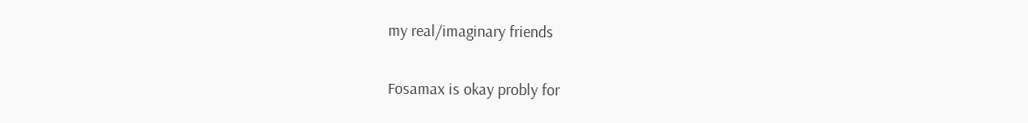my real/imaginary friends


Fosamax is okay probly for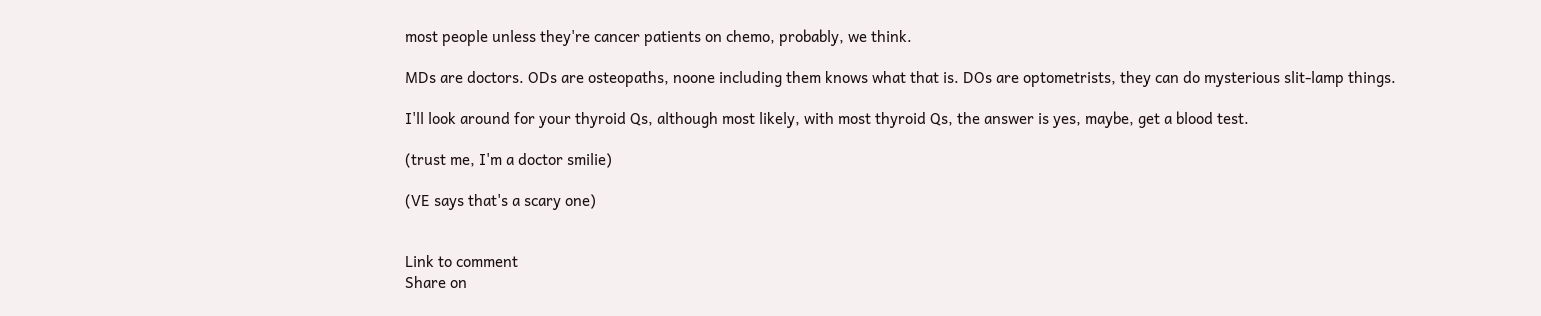most people unless they're cancer patients on chemo, probably, we think.

MDs are doctors. ODs are osteopaths, noone including them knows what that is. DOs are optometrists, they can do mysterious slit-lamp things.

I'll look around for your thyroid Qs, although most likely, with most thyroid Qs, the answer is yes, maybe, get a blood test.

(trust me, I'm a doctor smilie)

(VE says that's a scary one)


Link to comment
Share on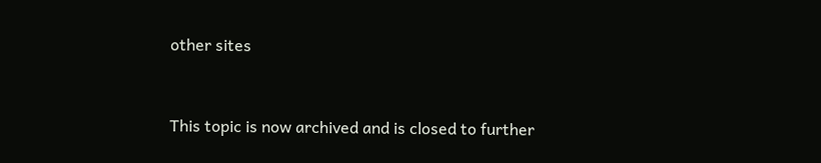other sites


This topic is now archived and is closed to further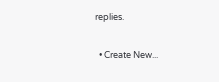replies.

  • Create New...